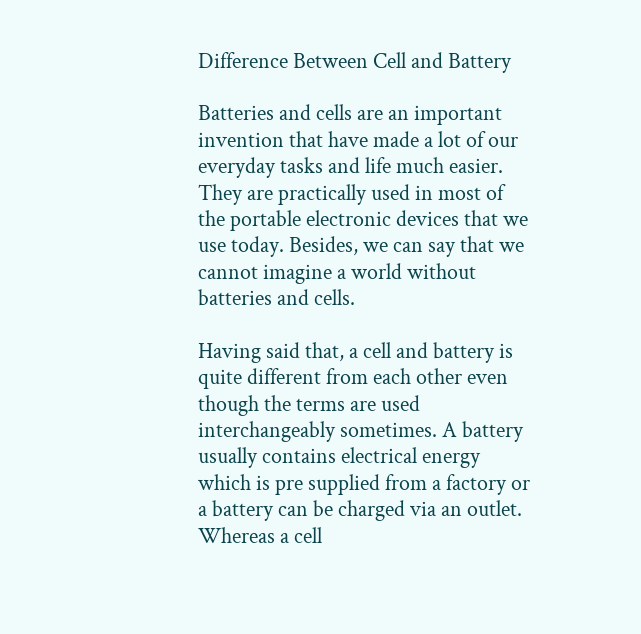Difference Between Cell and Battery

Batteries and cells are an important invention that have made a lot of our everyday tasks and life much easier. They are practically used in most of the portable electronic devices that we use today. Besides, we can say that we cannot imagine a world without batteries and cells.

Having said that, a cell and battery is quite different from each other even though the terms are used interchangeably sometimes. A battery usually contains electrical energy which is pre supplied from a factory or a battery can be charged via an outlet. Whereas a cell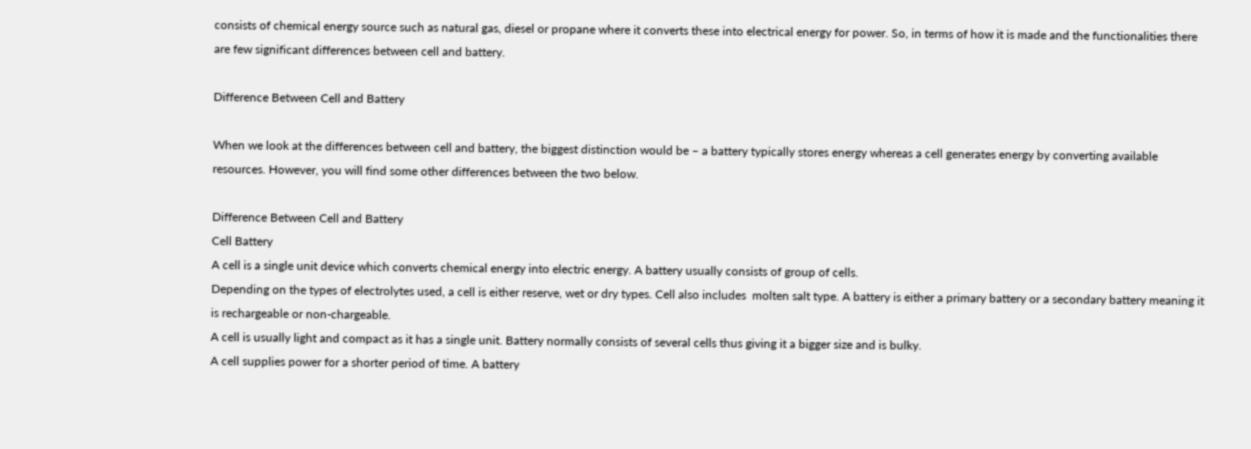consists of chemical energy source such as natural gas, diesel or propane where it converts these into electrical energy for power. So, in terms of how it is made and the functionalities there are few significant differences between cell and battery.

Difference Between Cell and Battery

When we look at the differences between cell and battery, the biggest distinction would be – a battery typically stores energy whereas a cell generates energy by converting available resources. However, you will find some other differences between the two below.

Difference Between Cell and Battery
Cell Battery
A cell is a single unit device which converts chemical energy into electric energy. A battery usually consists of group of cells.
Depending on the types of electrolytes used, a cell is either reserve, wet or dry types. Cell also includes  molten salt type. A battery is either a primary battery or a secondary battery meaning it is rechargeable or non-chargeable.
A cell is usually light and compact as it has a single unit. Battery normally consists of several cells thus giving it a bigger size and is bulky.
A cell supplies power for a shorter period of time. A battery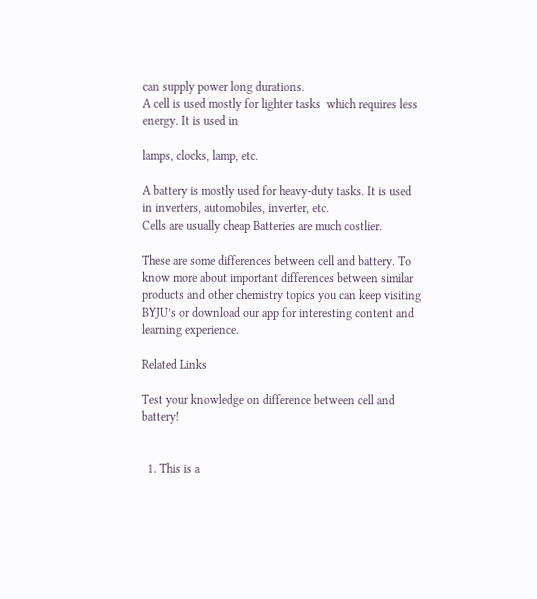can supply power long durations.
A cell is used mostly for lighter tasks  which requires less energy. It is used in

lamps, clocks, lamp, etc.

A battery is mostly used for heavy-duty tasks. It is used in inverters, automobiles, inverter, etc.
Cells are usually cheap Batteries are much costlier.

These are some differences between cell and battery. To know more about important differences between similar products and other chemistry topics you can keep visiting BYJU’s or download our app for interesting content and learning experience.

Related Links

Test your knowledge on difference between cell and battery!


  1. This is a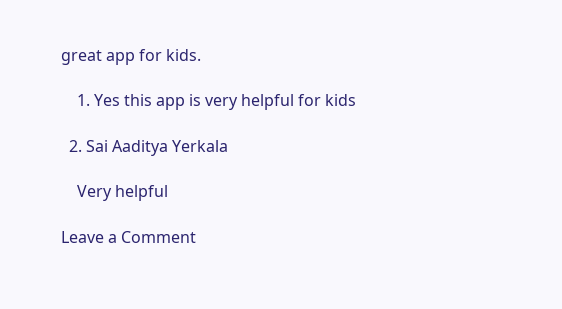great app for kids.

    1. Yes this app is very helpful for kids

  2. Sai Aaditya Yerkala

    Very helpful

Leave a Comment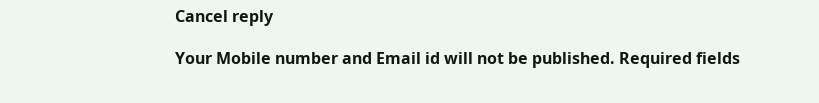Cancel reply

Your Mobile number and Email id will not be published. Required fields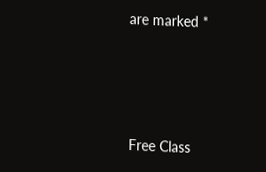are marked *




Free Class